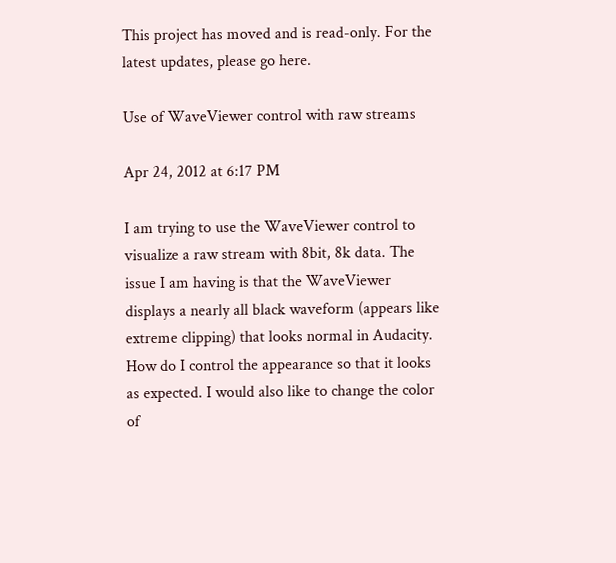This project has moved and is read-only. For the latest updates, please go here.

Use of WaveViewer control with raw streams

Apr 24, 2012 at 6:17 PM

I am trying to use the WaveViewer control to visualize a raw stream with 8bit, 8k data. The issue I am having is that the WaveViewer displays a nearly all black waveform (appears like extreme clipping) that looks normal in Audacity. How do I control the appearance so that it looks as expected. I would also like to change the color of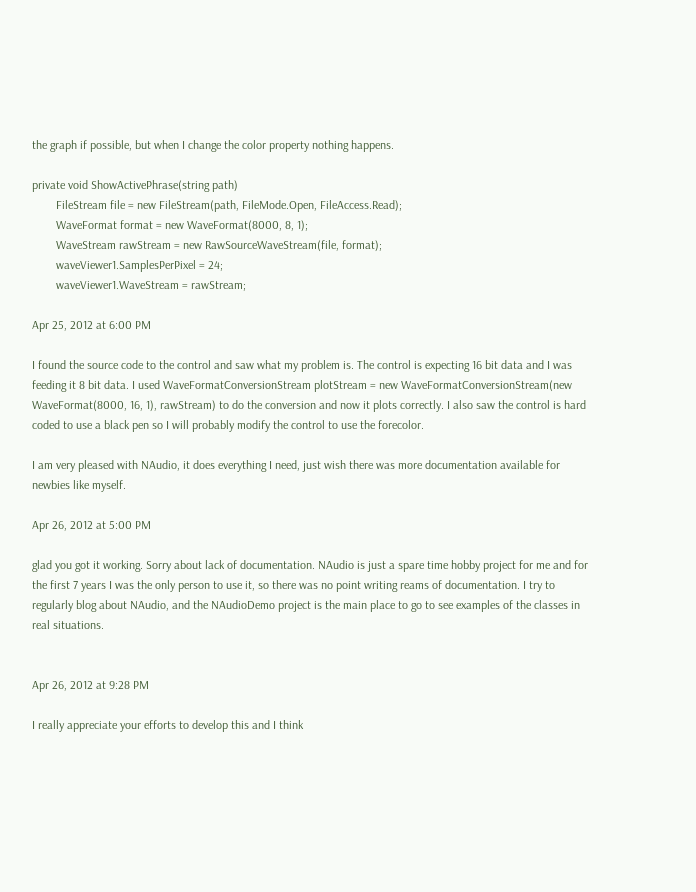the graph if possible, but when I change the color property nothing happens.

private void ShowActivePhrase(string path)
        FileStream file = new FileStream(path, FileMode.Open, FileAccess.Read);
        WaveFormat format = new WaveFormat(8000, 8, 1);
        WaveStream rawStream = new RawSourceWaveStream(file, format);
        waveViewer1.SamplesPerPixel = 24;
        waveViewer1.WaveStream = rawStream;

Apr 25, 2012 at 6:00 PM

I found the source code to the control and saw what my problem is. The control is expecting 16 bit data and I was feeding it 8 bit data. I used WaveFormatConversionStream plotStream = new WaveFormatConversionStream(new WaveFormat(8000, 16, 1), rawStream) to do the conversion and now it plots correctly. I also saw the control is hard coded to use a black pen so I will probably modify the control to use the forecolor.

I am very pleased with NAudio, it does everything I need, just wish there was more documentation available for newbies like myself.

Apr 26, 2012 at 5:00 PM

glad you got it working. Sorry about lack of documentation. NAudio is just a spare time hobby project for me and for the first 7 years I was the only person to use it, so there was no point writing reams of documentation. I try to regularly blog about NAudio, and the NAudioDemo project is the main place to go to see examples of the classes in real situations.


Apr 26, 2012 at 9:28 PM

I really appreciate your efforts to develop this and I think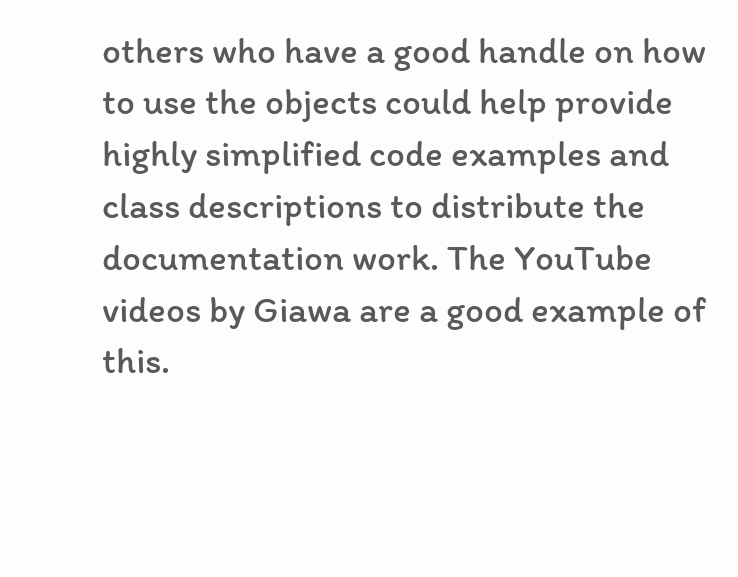others who have a good handle on how to use the objects could help provide highly simplified code examples and class descriptions to distribute the documentation work. The YouTube videos by Giawa are a good example of this.